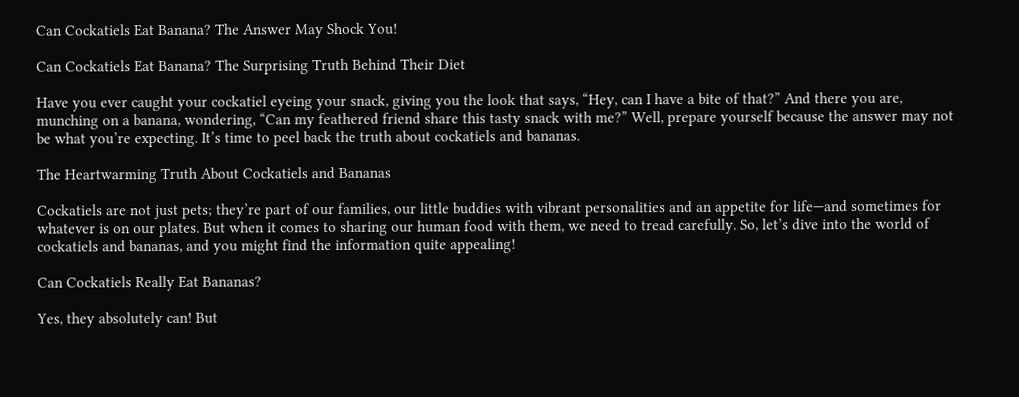Can Cockatiels Eat Banana? The Answer May Shock You!

Can Cockatiels Eat Banana? The Surprising Truth Behind Their Diet

Have you ever caught your cockatiel eyeing your snack, giving you the look that says, “Hey, can I have a bite of that?” And there you are, munching on a banana, wondering, “Can my feathered friend share this tasty snack with me?” Well, prepare yourself because the answer may not be what you’re expecting. It’s time to peel back the truth about cockatiels and bananas.

The Heartwarming Truth About Cockatiels and Bananas

Cockatiels are not just pets; they’re part of our families, our little buddies with vibrant personalities and an appetite for life—and sometimes for whatever is on our plates. But when it comes to sharing our human food with them, we need to tread carefully. So, let’s dive into the world of cockatiels and bananas, and you might find the information quite appealing!

Can Cockatiels Really Eat Bananas?

Yes, they absolutely can! But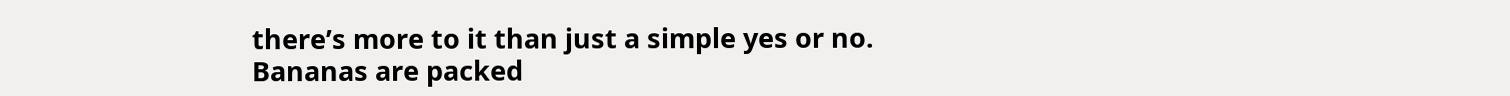there’s more to it than just a simple yes or no. Bananas are packed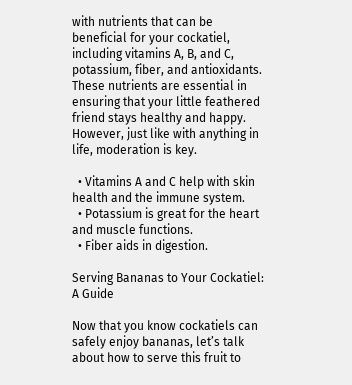with nutrients that can be beneficial for your cockatiel, including vitamins A, B, and C, potassium, fiber, and antioxidants. These nutrients are essential in ensuring that your little feathered friend stays healthy and happy. However, just like with anything in life, moderation is key.

  • Vitamins A and C help with skin health and the immune system.
  • Potassium is great for the heart and muscle functions.
  • Fiber aids in digestion.

Serving Bananas to Your Cockatiel: A Guide

Now that you know cockatiels can safely enjoy bananas, let’s talk about how to serve this fruit to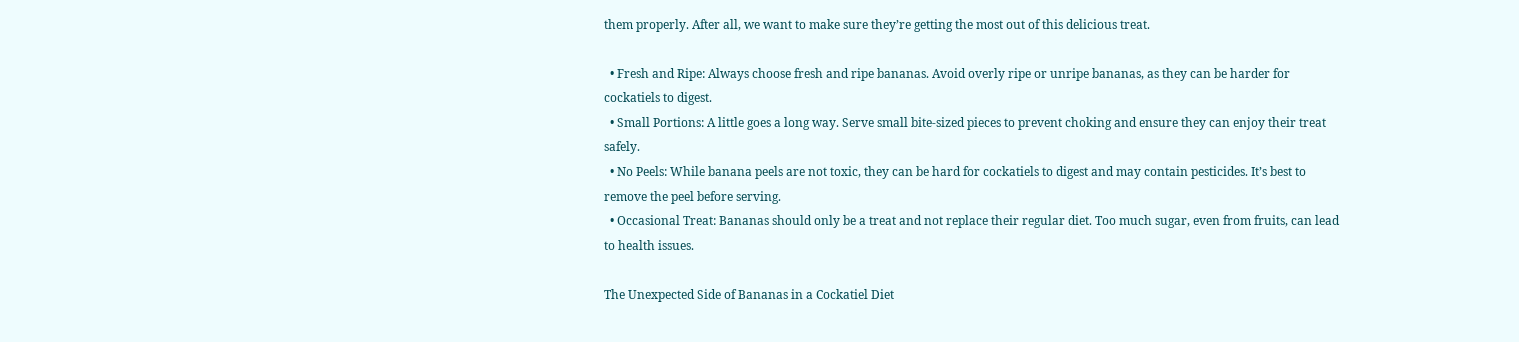them properly. After all, we want to make sure they’re getting the most out of this delicious treat.

  • Fresh and Ripe: Always choose fresh and ripe bananas. Avoid overly ripe or unripe bananas, as they can be harder for cockatiels to digest.
  • Small Portions: A little goes a long way. Serve small bite-sized pieces to prevent choking and ensure they can enjoy their treat safely.
  • No Peels: While banana peels are not toxic, they can be hard for cockatiels to digest and may contain pesticides. It’s best to remove the peel before serving.
  • Occasional Treat: Bananas should only be a treat and not replace their regular diet. Too much sugar, even from fruits, can lead to health issues.

The Unexpected Side of Bananas in a Cockatiel Diet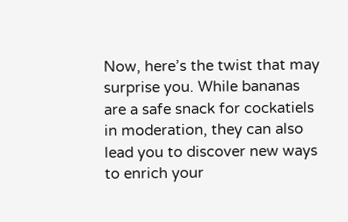Now, here’s the twist that may surprise you. While bananas are a safe snack for cockatiels in moderation, they can also lead you to discover new ways to enrich your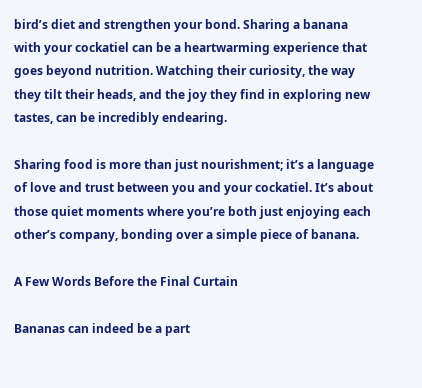bird’s diet and strengthen your bond. Sharing a banana with your cockatiel can be a heartwarming experience that goes beyond nutrition. Watching their curiosity, the way they tilt their heads, and the joy they find in exploring new tastes, can be incredibly endearing.

Sharing food is more than just nourishment; it’s a language of love and trust between you and your cockatiel. It’s about those quiet moments where you’re both just enjoying each other’s company, bonding over a simple piece of banana.

A Few Words Before the Final Curtain

Bananas can indeed be a part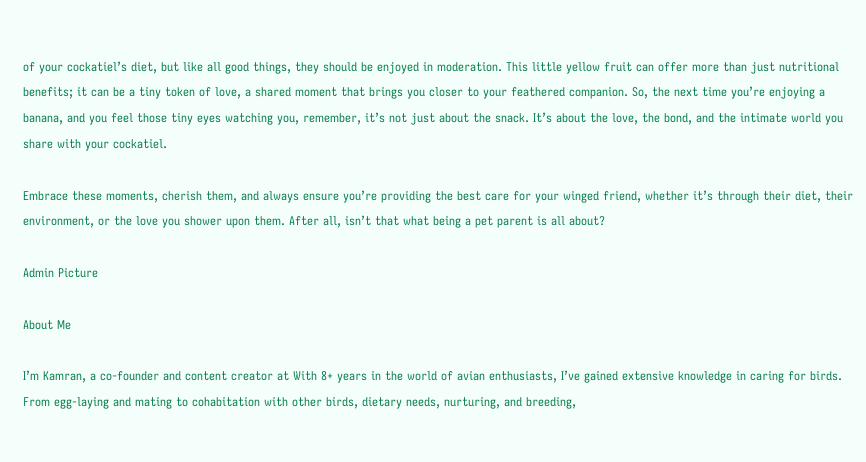of your cockatiel’s diet, but like all good things, they should be enjoyed in moderation. This little yellow fruit can offer more than just nutritional benefits; it can be a tiny token of love, a shared moment that brings you closer to your feathered companion. So, the next time you’re enjoying a banana, and you feel those tiny eyes watching you, remember, it’s not just about the snack. It’s about the love, the bond, and the intimate world you share with your cockatiel.

Embrace these moments, cherish them, and always ensure you’re providing the best care for your winged friend, whether it’s through their diet, their environment, or the love you shower upon them. After all, isn’t that what being a pet parent is all about?

Admin Picture

About Me

I’m Kamran, a co-founder and content creator at With 8+ years in the world of avian enthusiasts, I’ve gained extensive knowledge in caring for birds. From egg-laying and mating to cohabitation with other birds, dietary needs, nurturing, and breeding,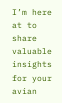I’m here at to share valuable insights for your avian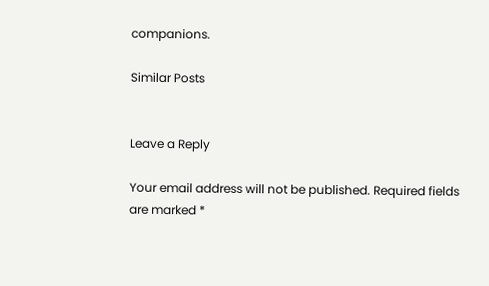companions.

Similar Posts


Leave a Reply

Your email address will not be published. Required fields are marked *